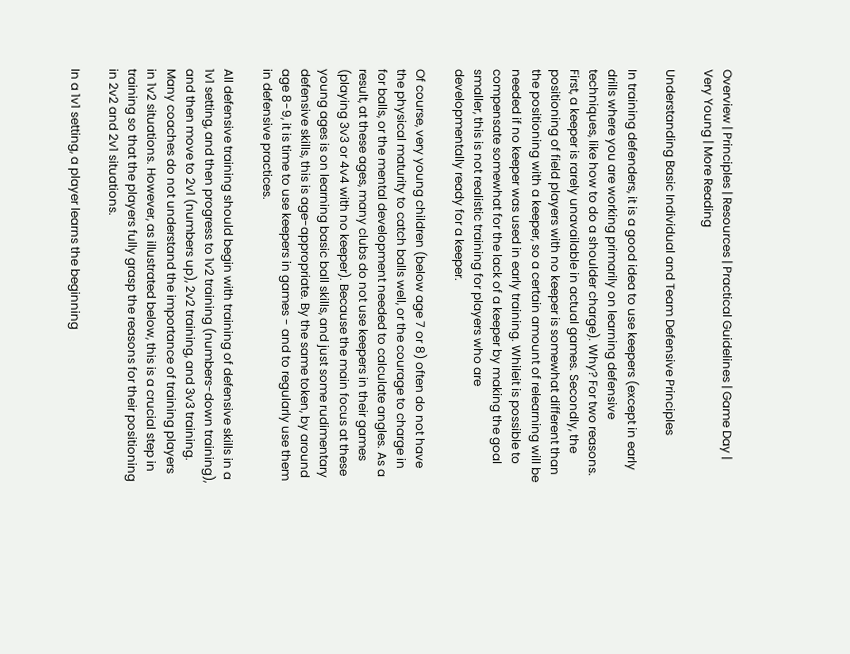Overview | Principles | Resources | Practical Guidelines | Game Day | Very Young | More Reading

Understanding Basic Individual and Team Defensive Principles

In training defenders, it is a good idea to use keepers (except in early drills where you are working primarily on learning defensive techniques, like how to do a shoulder charge). Why? For two reasons. First, a keeper is rarely unavailable in actual games. Secondly, the positioning of field players with no keeper is somewhat different than the positioning with a keeper, so a certain amount of relearning will be needed if no keeper was used in early training. Whileit is possible to compensate somewhat for the lack of a keeper by making the goal smaller, this is not realistic training for players who are developmentally ready for a keeper.

Of course, very young children (below age 7 or 8) often do not have the physical maturity to catch balls well, or the courage to charge in for balls, or the mental development needed to calculate angles. As a result, at these ages, many clubs do not use keepers in their games (playing 3v3 or 4v4 with no keeper). Because the main focus at these young ages is on learning basic ball skills, and just some rudimentary defensive skills, this is age-appropriate. By the same token, by around age 8-9, it is time to use keepers in games - and to regularly use them in defensive practices.

All defensive training should begin with training of defensive skills in a 1v1 setting, and then progress to 1v2 training (numbers-down training), and then move to 2v1 (numbers up), 2v2 training, and 3v3 training. Many coaches do not understand the importance of training players in 1v2 situations. However, as illustrated below, this is a crucial step in training so that the players fully grasp the reasons for their positioning in 2v2 and 2v1 situations.

In a 1v1 setting, a player learns the beginning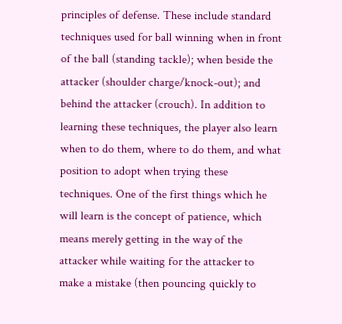principles of defense. These include standard techniques used for ball winning when in front of the ball (standing tackle); when beside the attacker (shoulder charge/knock-out); and behind the attacker (crouch). In addition to learning these techniques, the player also learn when to do them, where to do them, and what position to adopt when trying these techniques. One of the first things which he will learn is the concept of patience, which means merely getting in the way of the attacker while waiting for the attacker to make a mistake (then pouncing quickly to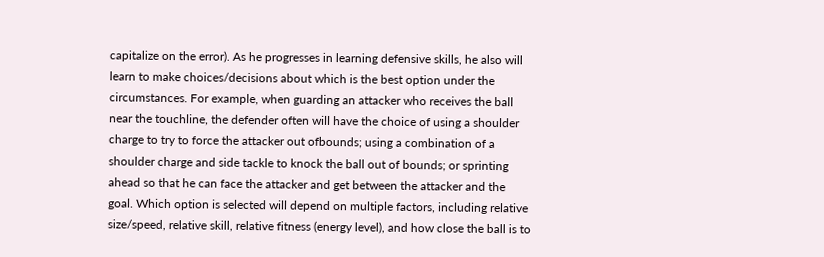capitalize on the error). As he progresses in learning defensive skills, he also will learn to make choices/decisions about which is the best option under the circumstances. For example, when guarding an attacker who receives the ball near the touchline, the defender often will have the choice of using a shoulder charge to try to force the attacker out ofbounds; using a combination of a shoulder charge and side tackle to knock the ball out of bounds; or sprinting ahead so that he can face the attacker and get between the attacker and the goal. Which option is selected will depend on multiple factors, including relative size/speed, relative skill, relative fitness (energy level), and how close the ball is to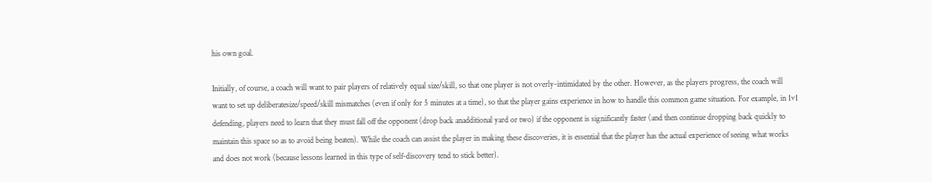his own goal.

Initially, of course, a coach will want to pair players of relatively equal size/skill, so that one player is not overly-intimidated by the other. However, as the players progress, the coach will want to set up deliberatesize/speed/skill mismatches (even if only for 5 minutes at a time), so that the player gains experience in how to handle this common game situation. For example, in 1v1 defending, players need to learn that they must fall off the opponent (drop back anadditional yard or two) if the opponent is significantly faster (and then continue dropping back quickly to maintain this space so as to avoid being beaten). While the coach can assist the player in making these discoveries, it is essential that the player has the actual experience of seeing what works and does not work (because lessons learned in this type of self-discovery tend to stick better).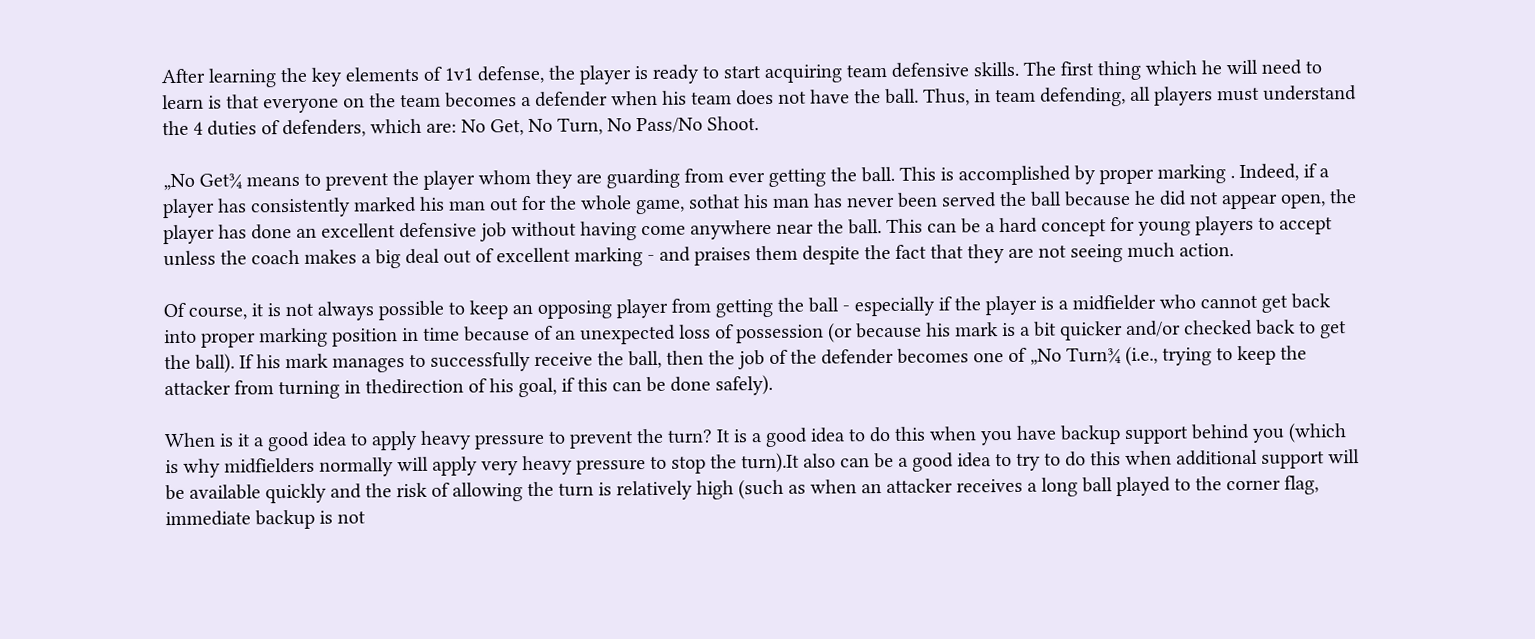After learning the key elements of 1v1 defense, the player is ready to start acquiring team defensive skills. The first thing which he will need to learn is that everyone on the team becomes a defender when his team does not have the ball. Thus, in team defending, all players must understand the 4 duties of defenders, which are: No Get, No Turn, No Pass/No Shoot.

„No Get¾ means to prevent the player whom they are guarding from ever getting the ball. This is accomplished by proper marking . Indeed, if a player has consistently marked his man out for the whole game, sothat his man has never been served the ball because he did not appear open, the player has done an excellent defensive job without having come anywhere near the ball. This can be a hard concept for young players to accept unless the coach makes a big deal out of excellent marking - and praises them despite the fact that they are not seeing much action.

Of course, it is not always possible to keep an opposing player from getting the ball - especially if the player is a midfielder who cannot get back into proper marking position in time because of an unexpected loss of possession (or because his mark is a bit quicker and/or checked back to get the ball). If his mark manages to successfully receive the ball, then the job of the defender becomes one of „No Turn¾ (i.e., trying to keep the attacker from turning in thedirection of his goal, if this can be done safely).

When is it a good idea to apply heavy pressure to prevent the turn? It is a good idea to do this when you have backup support behind you (which is why midfielders normally will apply very heavy pressure to stop the turn).It also can be a good idea to try to do this when additional support will be available quickly and the risk of allowing the turn is relatively high (such as when an attacker receives a long ball played to the corner flag, immediate backup is not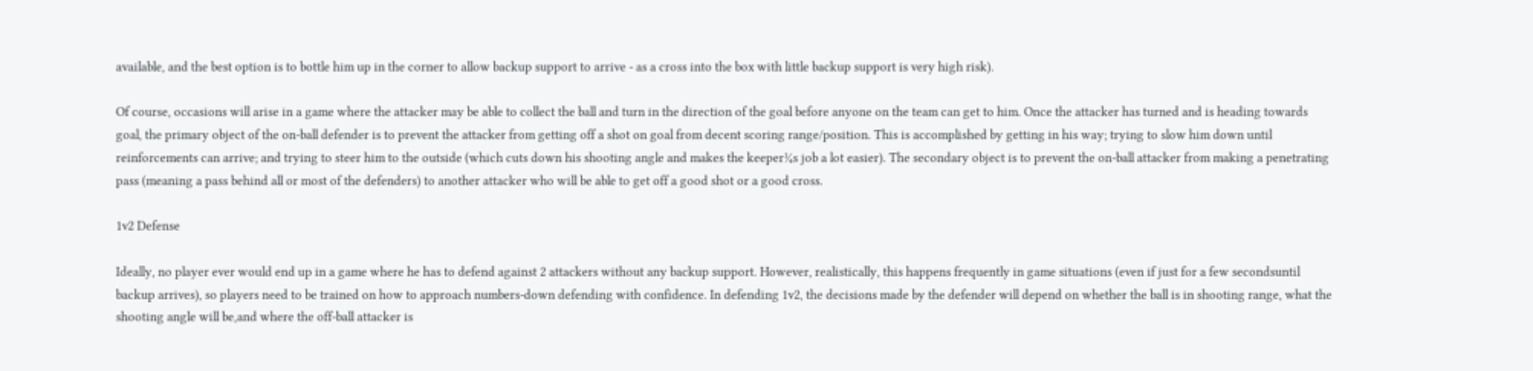available, and the best option is to bottle him up in the corner to allow backup support to arrive - as a cross into the box with little backup support is very high risk).

Of course, occasions will arise in a game where the attacker may be able to collect the ball and turn in the direction of the goal before anyone on the team can get to him. Once the attacker has turned and is heading towards goal, the primary object of the on-ball defender is to prevent the attacker from getting off a shot on goal from decent scoring range/position. This is accomplished by getting in his way; trying to slow him down until reinforcements can arrive; and trying to steer him to the outside (which cuts down his shooting angle and makes the keeper¼s job a lot easier). The secondary object is to prevent the on-ball attacker from making a penetrating pass (meaning a pass behind all or most of the defenders) to another attacker who will be able to get off a good shot or a good cross.

1v2 Defense

Ideally, no player ever would end up in a game where he has to defend against 2 attackers without any backup support. However, realistically, this happens frequently in game situations (even if just for a few secondsuntil backup arrives), so players need to be trained on how to approach numbers-down defending with confidence. In defending 1v2, the decisions made by the defender will depend on whether the ball is in shooting range, what the shooting angle will be,and where the off-ball attacker is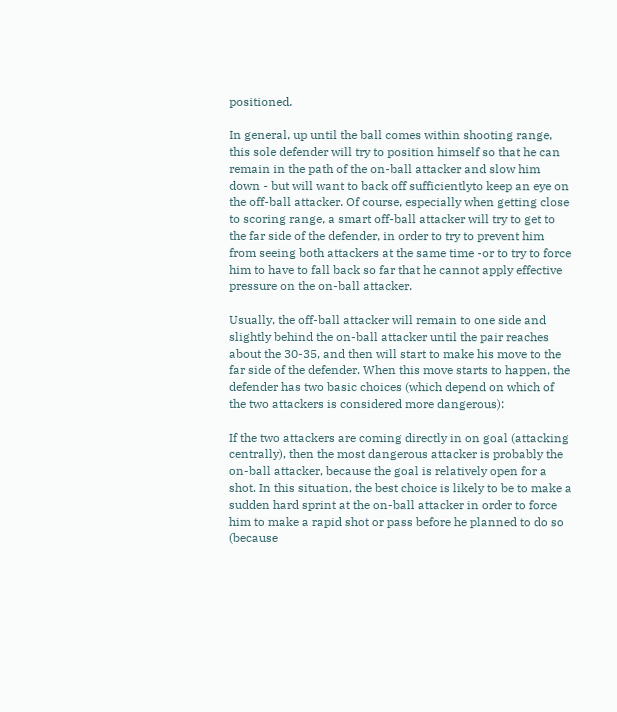positioned.

In general, up until the ball comes within shooting range, this sole defender will try to position himself so that he can remain in the path of the on-ball attacker and slow him down - but will want to back off sufficientlyto keep an eye on the off-ball attacker. Of course, especially when getting close to scoring range, a smart off-ball attacker will try to get to the far side of the defender, in order to try to prevent him from seeing both attackers at the same time -or to try to force him to have to fall back so far that he cannot apply effective pressure on the on-ball attacker.

Usually, the off-ball attacker will remain to one side and slightly behind the on-ball attacker until the pair reaches about the 30-35, and then will start to make his move to the far side of the defender. When this move starts to happen, the defender has two basic choices (which depend on which of the two attackers is considered more dangerous):

If the two attackers are coming directly in on goal (attacking centrally), then the most dangerous attacker is probably the on-ball attacker, because the goal is relatively open for a shot. In this situation, the best choice is likely to be to make a sudden hard sprint at the on-ball attacker in order to force him to make a rapid shot or pass before he planned to do so (because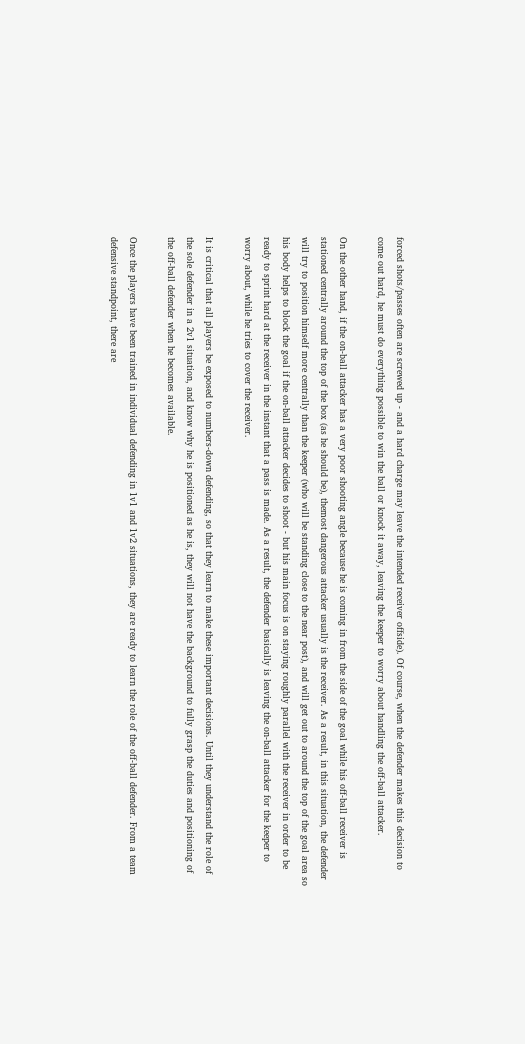forced shots/passes often are screwed up - and a hard charge may leave the intended receiver offside). Of course, when the defender makes this decision to come out hard, he must do everything possible to win the ball or knock it away, leaving the keeper to worry about handling the off-ball attacker.

On the other hand, if the on-ball attacker has a very poor shooting angle because he is coming in from the side of the goal while his off-ball receiver is stationed centrally around the top of the box (as he should be), themost dangerous attacker usually is the receiver. As a result, in this situation, the defender will try to position himself more centrally than the keeper (who will be standing close to the near post), and will get out to around the top of the goal area so his body helps to block the goal if the on-ball attacker decides to shoot - but his main focus is on staying roughly parallel with the receiver in order to be ready to sprint hard at the receiver in the instant that a pass is made. As a result, the defender basically is leaving the on-ball attacker for the keeper to worry about, while he tries to cover the receiver.

It is critical that all players be exposed to numbers-down defending, so that they learn to make these important decisions. Until they understand the role of the sole defender in a 2v1 situation, and know why he is positioned as he is, they will not have the background to fully grasp the duties and positioning of the off-ball defender when he becomes available.

Once the players have been trained in individual defending in 1v1 and 1v2 situations, they are ready to learn the role of the off-ball defender. From a team defensive standpoint, there are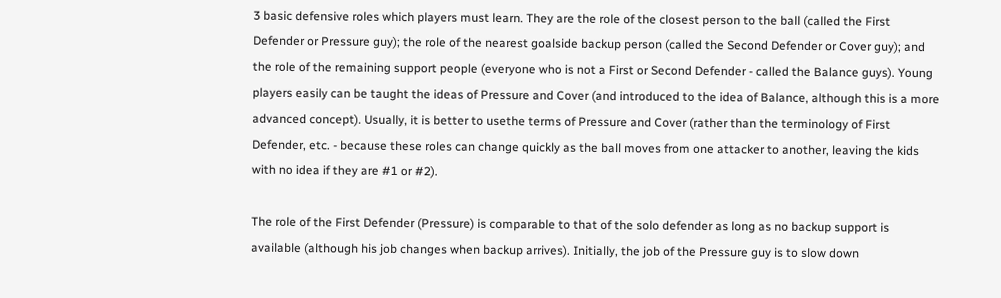3 basic defensive roles which players must learn. They are the role of the closest person to the ball (called the First Defender or Pressure guy); the role of the nearest goalside backup person (called the Second Defender or Cover guy); and the role of the remaining support people (everyone who is not a First or Second Defender - called the Balance guys). Young players easily can be taught the ideas of Pressure and Cover (and introduced to the idea of Balance, although this is a more advanced concept). Usually, it is better to usethe terms of Pressure and Cover (rather than the terminology of First Defender, etc. - because these roles can change quickly as the ball moves from one attacker to another, leaving the kids with no idea if they are #1 or #2).

The role of the First Defender (Pressure) is comparable to that of the solo defender as long as no backup support is available (although his job changes when backup arrives). Initially, the job of the Pressure guy is to slow down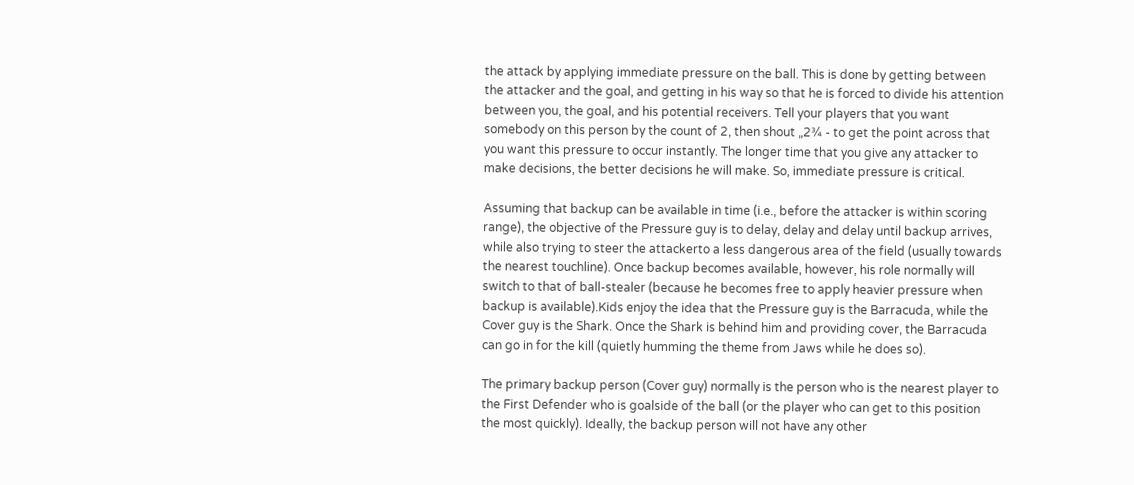the attack by applying immediate pressure on the ball. This is done by getting between the attacker and the goal, and getting in his way so that he is forced to divide his attention between you, the goal, and his potential receivers. Tell your players that you want somebody on this person by the count of 2, then shout „2¾ - to get the point across that you want this pressure to occur instantly. The longer time that you give any attacker to make decisions, the better decisions he will make. So, immediate pressure is critical.

Assuming that backup can be available in time (i.e., before the attacker is within scoring range), the objective of the Pressure guy is to delay, delay and delay until backup arrives, while also trying to steer the attackerto a less dangerous area of the field (usually towards the nearest touchline). Once backup becomes available, however, his role normally will switch to that of ball-stealer (because he becomes free to apply heavier pressure when backup is available).Kids enjoy the idea that the Pressure guy is the Barracuda, while the Cover guy is the Shark. Once the Shark is behind him and providing cover, the Barracuda can go in for the kill (quietly humming the theme from Jaws while he does so).

The primary backup person (Cover guy) normally is the person who is the nearest player to the First Defender who is goalside of the ball (or the player who can get to this position the most quickly). Ideally, the backup person will not have any other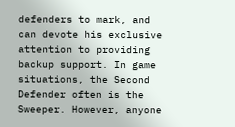defenders to mark, and can devote his exclusive attention to providing backup support. In game situations, the Second Defender often is the Sweeper. However, anyone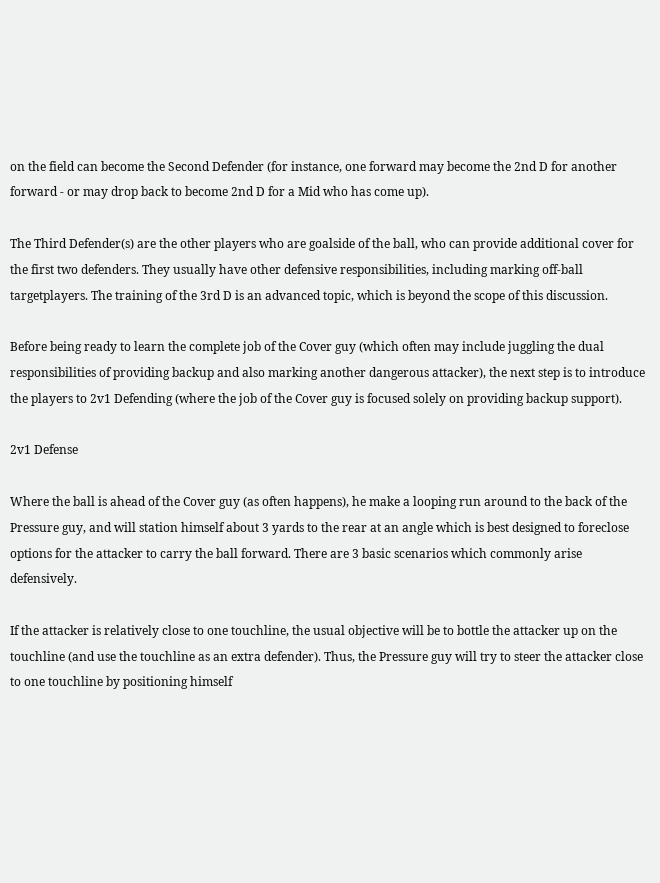on the field can become the Second Defender (for instance, one forward may become the 2nd D for another forward - or may drop back to become 2nd D for a Mid who has come up).

The Third Defender(s) are the other players who are goalside of the ball, who can provide additional cover for the first two defenders. They usually have other defensive responsibilities, including marking off-ball targetplayers. The training of the 3rd D is an advanced topic, which is beyond the scope of this discussion.

Before being ready to learn the complete job of the Cover guy (which often may include juggling the dual responsibilities of providing backup and also marking another dangerous attacker), the next step is to introduce the players to 2v1 Defending (where the job of the Cover guy is focused solely on providing backup support).

2v1 Defense

Where the ball is ahead of the Cover guy (as often happens), he make a looping run around to the back of the Pressure guy, and will station himself about 3 yards to the rear at an angle which is best designed to foreclose options for the attacker to carry the ball forward. There are 3 basic scenarios which commonly arise defensively.

If the attacker is relatively close to one touchline, the usual objective will be to bottle the attacker up on the touchline (and use the touchline as an extra defender). Thus, the Pressure guy will try to steer the attacker close to one touchline by positioning himself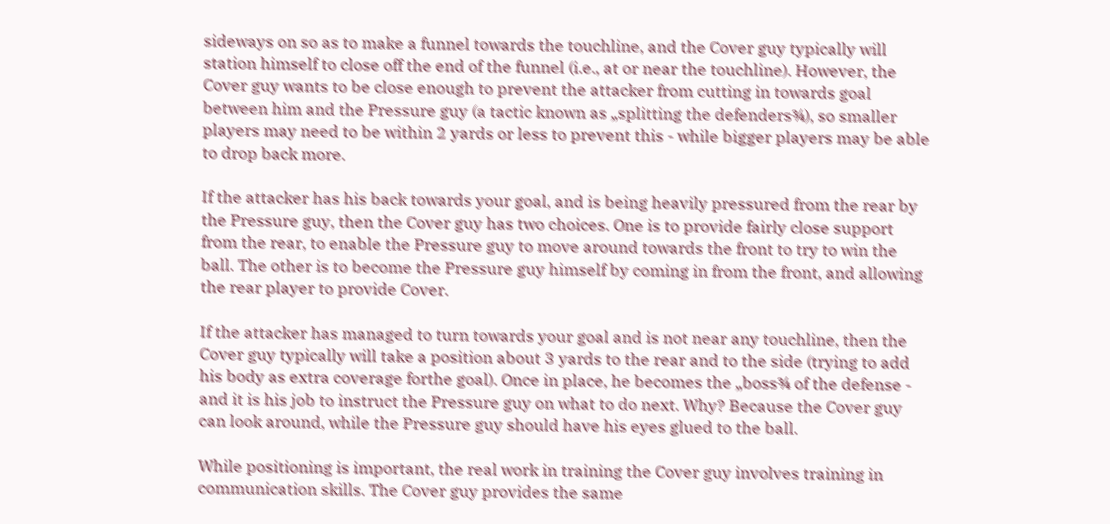sideways on so as to make a funnel towards the touchline, and the Cover guy typically will station himself to close off the end of the funnel (i.e., at or near the touchline). However, the Cover guy wants to be close enough to prevent the attacker from cutting in towards goal between him and the Pressure guy (a tactic known as „splitting the defenders¾), so smaller players may need to be within 2 yards or less to prevent this - while bigger players may be able to drop back more.

If the attacker has his back towards your goal, and is being heavily pressured from the rear by the Pressure guy, then the Cover guy has two choices. One is to provide fairly close support from the rear, to enable the Pressure guy to move around towards the front to try to win the ball. The other is to become the Pressure guy himself by coming in from the front, and allowing the rear player to provide Cover.

If the attacker has managed to turn towards your goal and is not near any touchline, then the Cover guy typically will take a position about 3 yards to the rear and to the side (trying to add his body as extra coverage forthe goal). Once in place, he becomes the „boss¾ of the defense - and it is his job to instruct the Pressure guy on what to do next. Why? Because the Cover guy can look around, while the Pressure guy should have his eyes glued to the ball.

While positioning is important, the real work in training the Cover guy involves training in communication skills. The Cover guy provides the same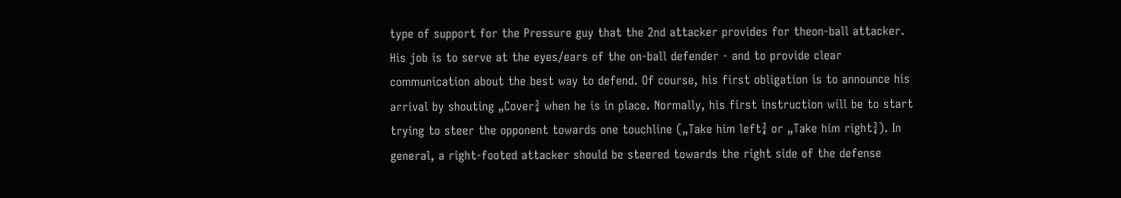type of support for the Pressure guy that the 2nd attacker provides for theon-ball attacker. His job is to serve at the eyes/ears of the on-ball defender - and to provide clear communication about the best way to defend. Of course, his first obligation is to announce his arrival by shouting „Cover¾ when he is in place. Normally, his first instruction will be to start trying to steer the opponent towards one touchline („Take him left¾ or „Take him right¾). In general, a right-footed attacker should be steered towards the right side of the defense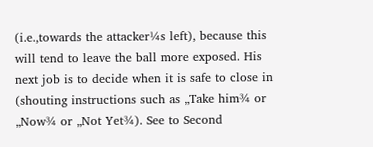(i.e.,towards the attacker¼s left), because this will tend to leave the ball more exposed. His next job is to decide when it is safe to close in (shouting instructions such as „Take him¾ or „Now¾ or „Not Yet¾). See to Second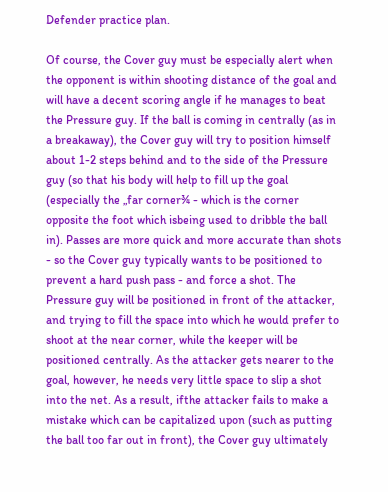Defender practice plan.

Of course, the Cover guy must be especially alert when the opponent is within shooting distance of the goal and will have a decent scoring angle if he manages to beat the Pressure guy. If the ball is coming in centrally (as in a breakaway), the Cover guy will try to position himself about 1-2 steps behind and to the side of the Pressure guy (so that his body will help to fill up the goal (especially the „far corner¾ - which is the corner opposite the foot which isbeing used to dribble the ball in). Passes are more quick and more accurate than shots - so the Cover guy typically wants to be positioned to prevent a hard push pass - and force a shot. The Pressure guy will be positioned in front of the attacker, and trying to fill the space into which he would prefer to shoot at the near corner, while the keeper will be positioned centrally. As the attacker gets nearer to the goal, however, he needs very little space to slip a shot into the net. As a result, ifthe attacker fails to make a mistake which can be capitalized upon (such as putting the ball too far out in front), the Cover guy ultimately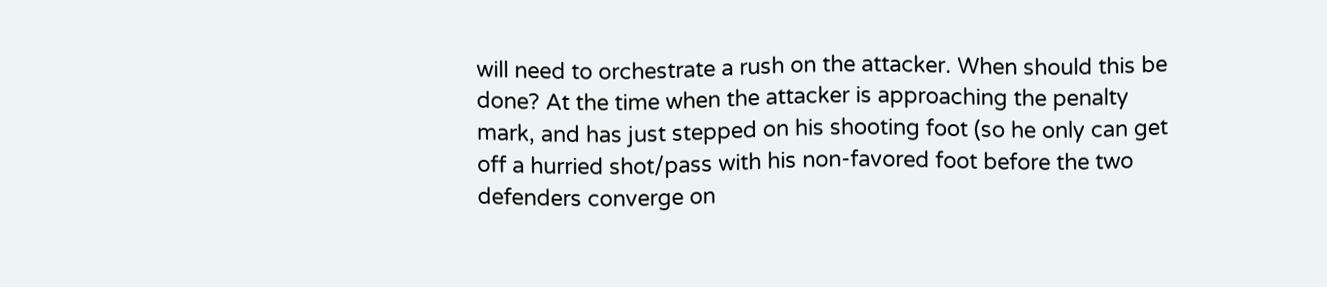will need to orchestrate a rush on the attacker. When should this be done? At the time when the attacker is approaching the penalty mark, and has just stepped on his shooting foot (so he only can get off a hurried shot/pass with his non-favored foot before the two defenders converge on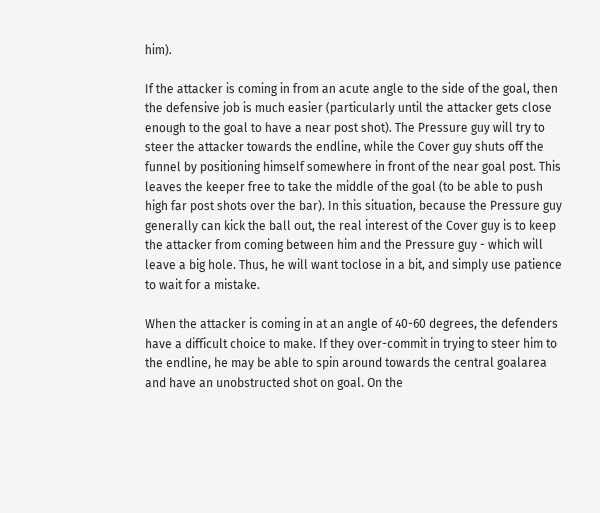him).

If the attacker is coming in from an acute angle to the side of the goal, then the defensive job is much easier (particularly until the attacker gets close enough to the goal to have a near post shot). The Pressure guy will try to steer the attacker towards the endline, while the Cover guy shuts off the funnel by positioning himself somewhere in front of the near goal post. This leaves the keeper free to take the middle of the goal (to be able to push high far post shots over the bar). In this situation, because the Pressure guy generally can kick the ball out, the real interest of the Cover guy is to keep the attacker from coming between him and the Pressure guy - which will leave a big hole. Thus, he will want toclose in a bit, and simply use patience to wait for a mistake.

When the attacker is coming in at an angle of 40-60 degrees, the defenders have a difficult choice to make. If they over-commit in trying to steer him to the endline, he may be able to spin around towards the central goalarea and have an unobstructed shot on goal. On the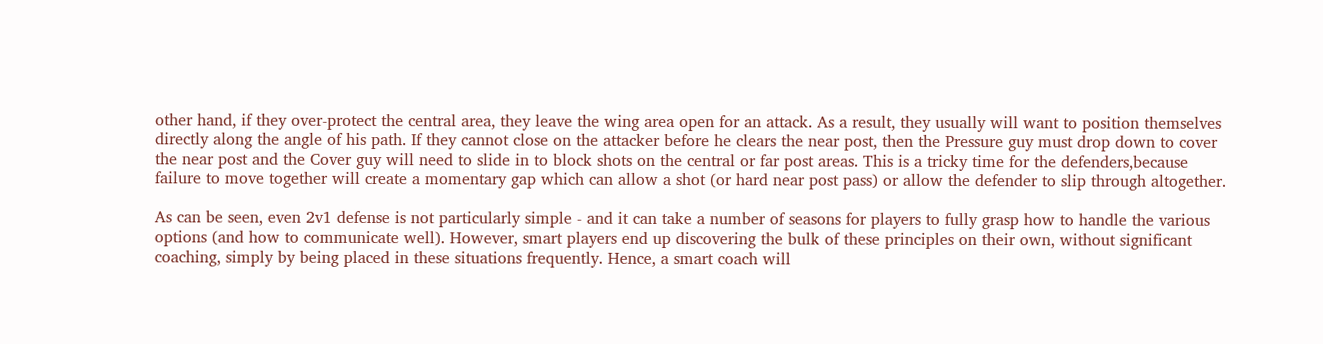other hand, if they over-protect the central area, they leave the wing area open for an attack. As a result, they usually will want to position themselves directly along the angle of his path. If they cannot close on the attacker before he clears the near post, then the Pressure guy must drop down to cover the near post and the Cover guy will need to slide in to block shots on the central or far post areas. This is a tricky time for the defenders,because failure to move together will create a momentary gap which can allow a shot (or hard near post pass) or allow the defender to slip through altogether.

As can be seen, even 2v1 defense is not particularly simple - and it can take a number of seasons for players to fully grasp how to handle the various options (and how to communicate well). However, smart players end up discovering the bulk of these principles on their own, without significant coaching, simply by being placed in these situations frequently. Hence, a smart coach will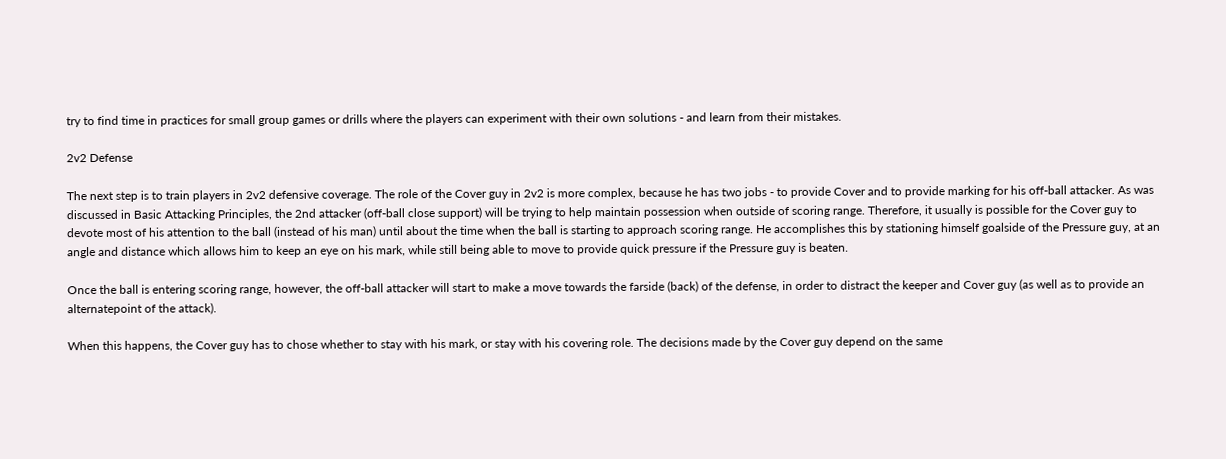try to find time in practices for small group games or drills where the players can experiment with their own solutions - and learn from their mistakes.

2v2 Defense

The next step is to train players in 2v2 defensive coverage. The role of the Cover guy in 2v2 is more complex, because he has two jobs - to provide Cover and to provide marking for his off-ball attacker. As was discussed in Basic Attacking Principles, the 2nd attacker (off-ball close support) will be trying to help maintain possession when outside of scoring range. Therefore, it usually is possible for the Cover guy to devote most of his attention to the ball (instead of his man) until about the time when the ball is starting to approach scoring range. He accomplishes this by stationing himself goalside of the Pressure guy, at an angle and distance which allows him to keep an eye on his mark, while still being able to move to provide quick pressure if the Pressure guy is beaten.

Once the ball is entering scoring range, however, the off-ball attacker will start to make a move towards the farside (back) of the defense, in order to distract the keeper and Cover guy (as well as to provide an alternatepoint of the attack).

When this happens, the Cover guy has to chose whether to stay with his mark, or stay with his covering role. The decisions made by the Cover guy depend on the same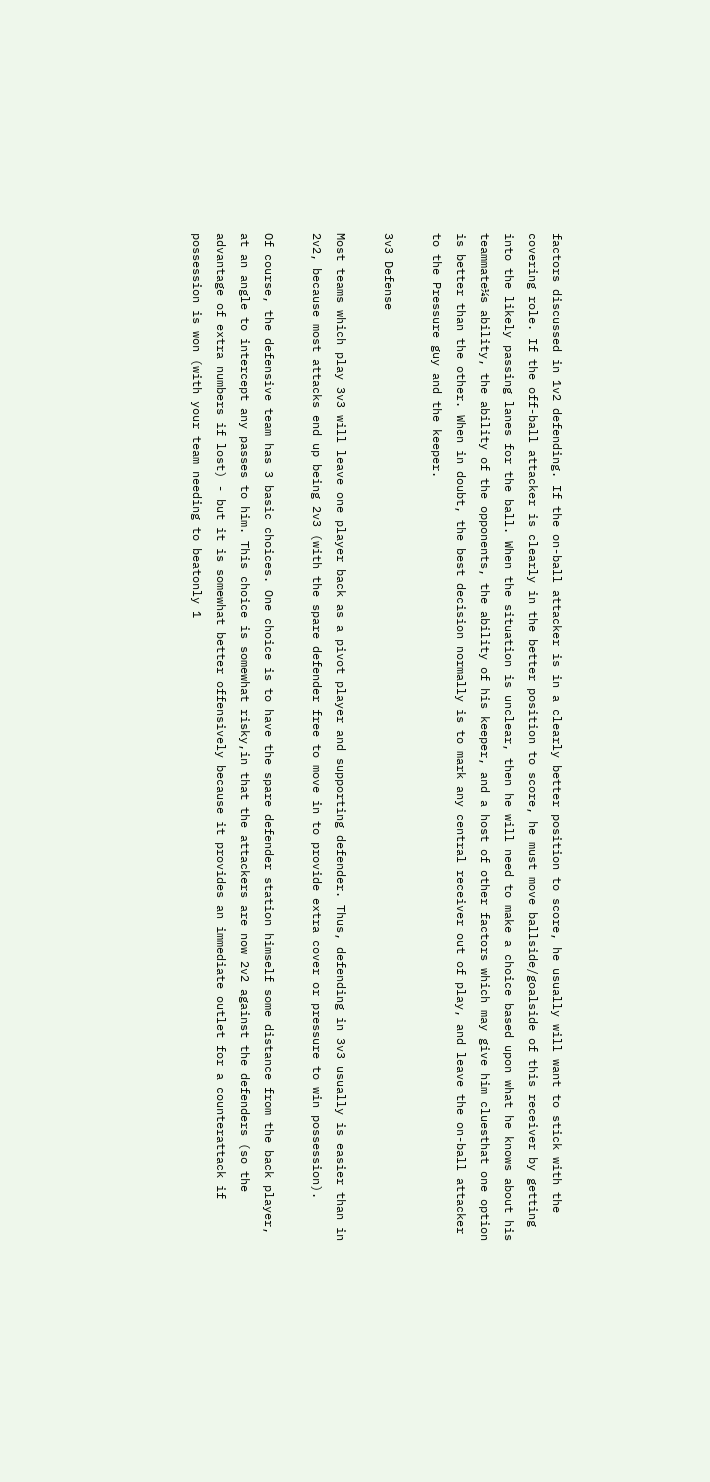factors discussed in 1v2 defending. If the on-ball attacker is in a clearly better position to score, he usually will want to stick with the covering role. If the off-ball attacker is clearly in the better position to score, he must move ballside/goalside of this receiver by getting into the likely passing lanes for the ball. When the situation is unclear, then he will need to make a choice based upon what he knows about his teammate¼s ability, the ability of the opponents, the ability of his keeper, and a host of other factors which may give him cluesthat one option is better than the other. When in doubt, the best decision normally is to mark any central receiver out of play, and leave the on-ball attacker to the Pressure guy and the keeper.

3v3 Defense

Most teams which play 3v3 will leave one player back as a pivot player and supporting defender. Thus, defending in 3v3 usually is easier than in 2v2, because most attacks end up being 2v3 (with the spare defender free to move in to provide extra cover or pressure to win possession).

Of course, the defensive team has 3 basic choices. One choice is to have the spare defender station himself some distance from the back player, at an angle to intercept any passes to him. This choice is somewhat risky,in that the attackers are now 2v2 against the defenders (so the advantage of extra numbers if lost) - but it is somewhat better offensively because it provides an immediate outlet for a counterattack if possession is won (with your team needing to beatonly 1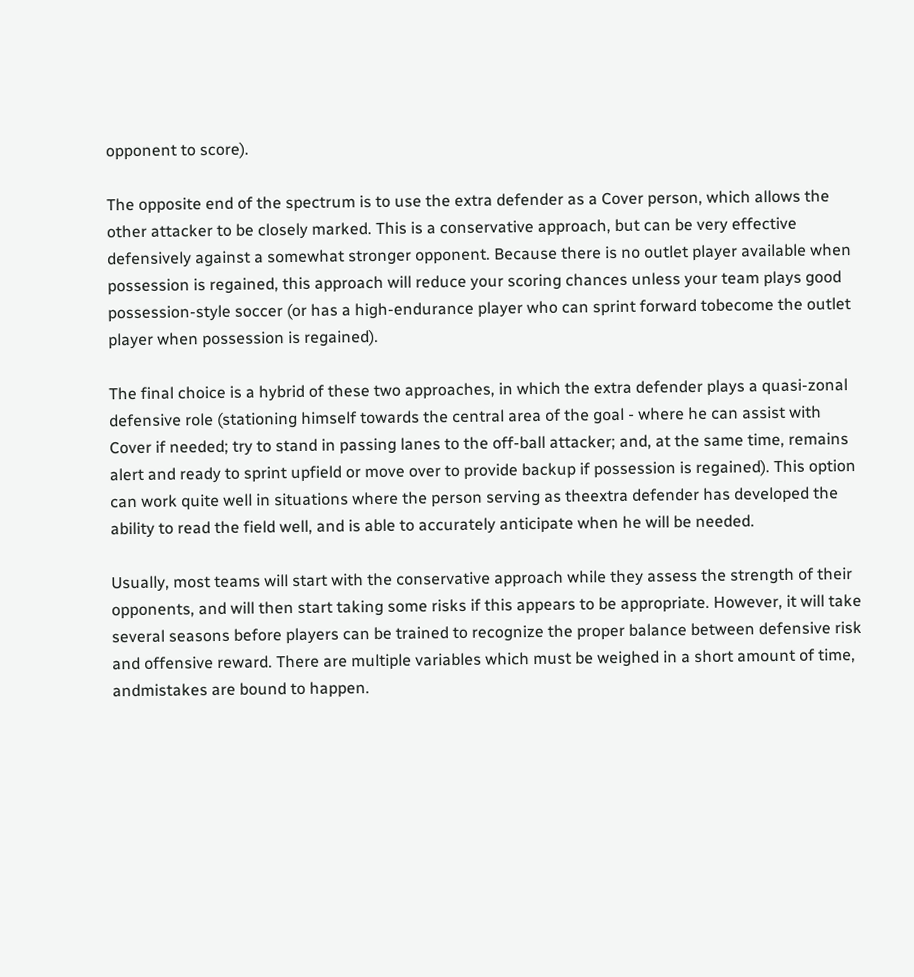opponent to score).

The opposite end of the spectrum is to use the extra defender as a Cover person, which allows the other attacker to be closely marked. This is a conservative approach, but can be very effective defensively against a somewhat stronger opponent. Because there is no outlet player available when possession is regained, this approach will reduce your scoring chances unless your team plays good possession-style soccer (or has a high-endurance player who can sprint forward tobecome the outlet player when possession is regained).

The final choice is a hybrid of these two approaches, in which the extra defender plays a quasi-zonal defensive role (stationing himself towards the central area of the goal - where he can assist with Cover if needed; try to stand in passing lanes to the off-ball attacker; and, at the same time, remains alert and ready to sprint upfield or move over to provide backup if possession is regained). This option can work quite well in situations where the person serving as theextra defender has developed the ability to read the field well, and is able to accurately anticipate when he will be needed.

Usually, most teams will start with the conservative approach while they assess the strength of their opponents, and will then start taking some risks if this appears to be appropriate. However, it will take several seasons before players can be trained to recognize the proper balance between defensive risk and offensive reward. There are multiple variables which must be weighed in a short amount of time, andmistakes are bound to happen.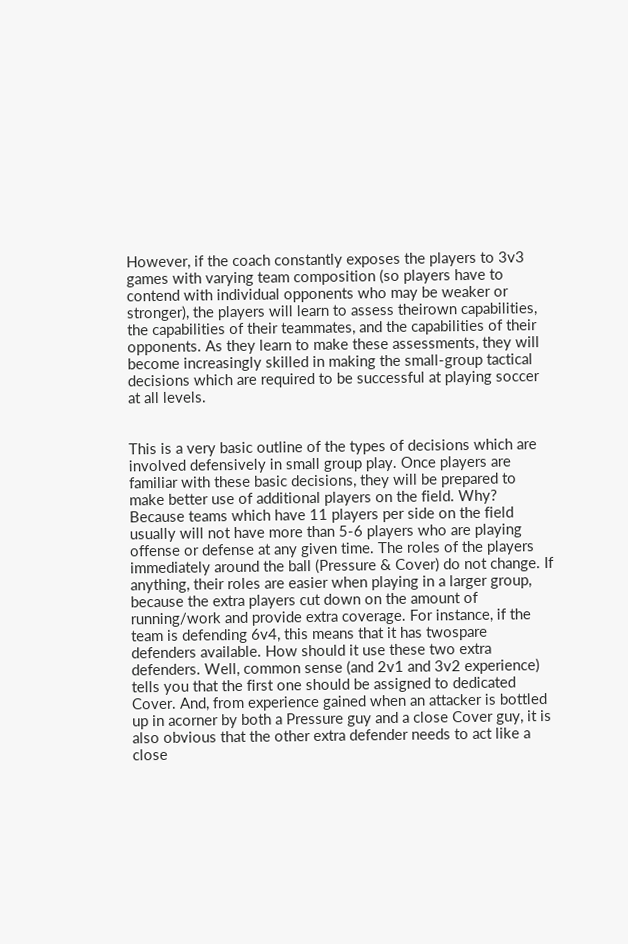However, if the coach constantly exposes the players to 3v3 games with varying team composition (so players have to contend with individual opponents who may be weaker or stronger), the players will learn to assess theirown capabilities, the capabilities of their teammates, and the capabilities of their opponents. As they learn to make these assessments, they will become increasingly skilled in making the small-group tactical decisions which are required to be successful at playing soccer at all levels.


This is a very basic outline of the types of decisions which are involved defensively in small group play. Once players are familiar with these basic decisions, they will be prepared to make better use of additional players on the field. Why? Because teams which have 11 players per side on the field usually will not have more than 5-6 players who are playing offense or defense at any given time. The roles of the players immediately around the ball (Pressure & Cover) do not change. If anything, their roles are easier when playing in a larger group, because the extra players cut down on the amount of running/work and provide extra coverage. For instance, if the team is defending 6v4, this means that it has twospare defenders available. How should it use these two extra defenders. Well, common sense (and 2v1 and 3v2 experience) tells you that the first one should be assigned to dedicated Cover. And, from experience gained when an attacker is bottled up in acorner by both a Pressure guy and a close Cover guy, it is also obvious that the other extra defender needs to act like a close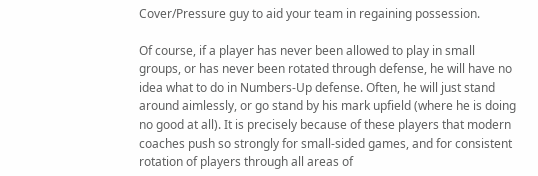Cover/Pressure guy to aid your team in regaining possession.

Of course, if a player has never been allowed to play in small groups, or has never been rotated through defense, he will have no idea what to do in Numbers-Up defense. Often, he will just stand around aimlessly, or go stand by his mark upfield (where he is doing no good at all). It is precisely because of these players that modern coaches push so strongly for small-sided games, and for consistent rotation of players through all areas of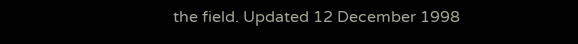the field. Updated 12 December 1998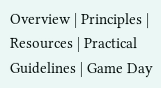Overview | Principles | Resources | Practical Guidelines | Game Day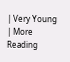| Very Young | More Reading